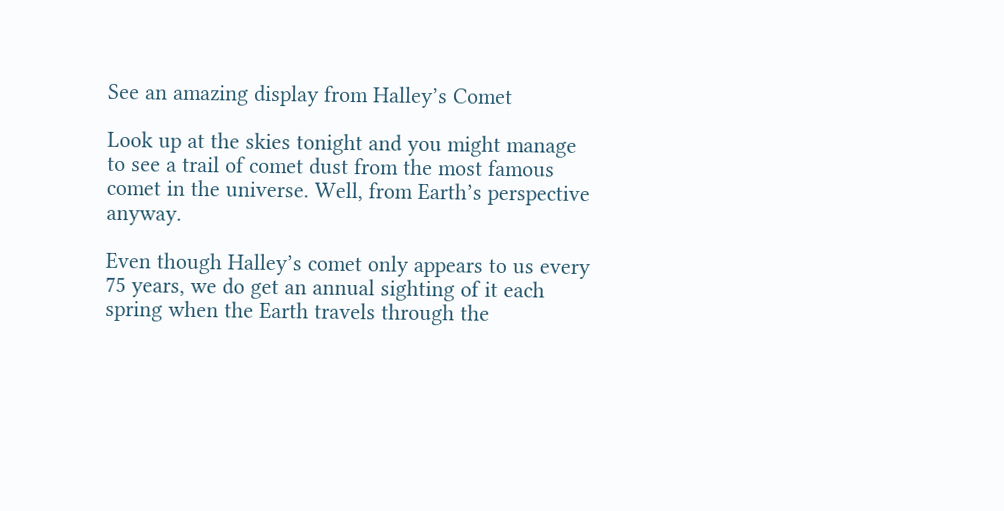See an amazing display from Halley’s Comet

Look up at the skies tonight and you might manage to see a trail of comet dust from the most famous comet in the universe. Well, from Earth’s perspective anyway.

Even though Halley’s comet only appears to us every 75 years, we do get an annual sighting of it each spring when the Earth travels through the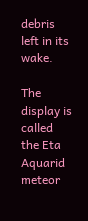debris left in its wake.

The display is called the Eta Aquarid meteor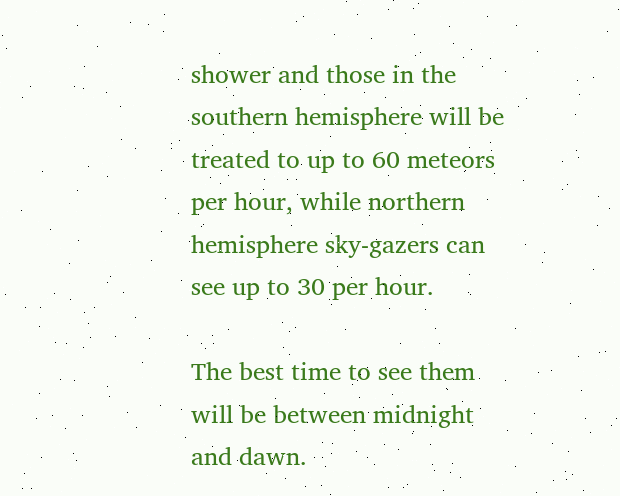shower and those in the southern hemisphere will be treated to up to 60 meteors per hour, while northern hemisphere sky-gazers can see up to 30 per hour.

The best time to see them will be between midnight and dawn.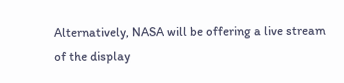Alternatively, NASA will be offering a live stream of the display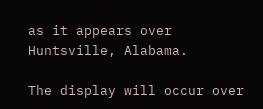as it appears over Huntsville, Alabama.

The display will occur over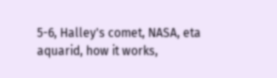5-6, Halley's comet, NASA, eta aquarid, how it works,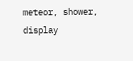meteor, shower, display